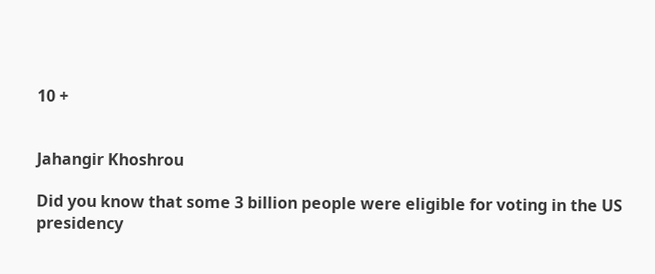10 +


Jahangir Khoshrou

Did you know that some 3 billion people were eligible for voting in the US presidency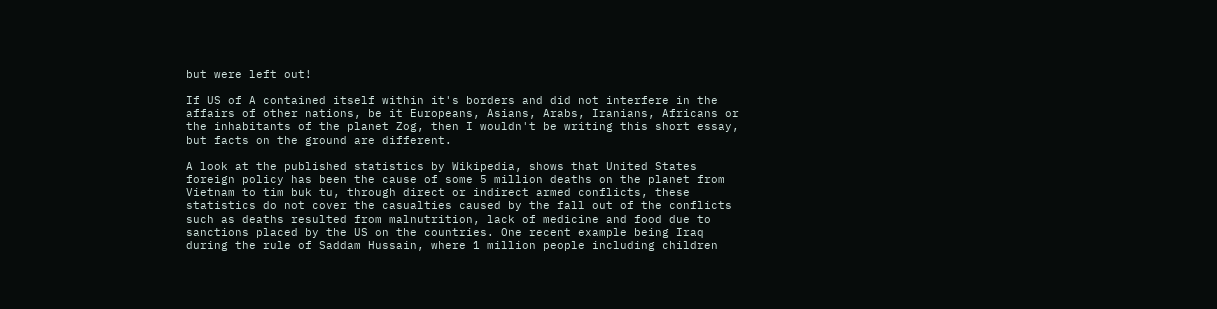but were left out!

If US of A contained itself within it's borders and did not interfere in the affairs of other nations, be it Europeans, Asians, Arabs, Iranians, Africans or the inhabitants of the planet Zog, then I wouldn't be writing this short essay, but facts on the ground are different.

A look at the published statistics by Wikipedia, shows that United States foreign policy has been the cause of some 5 million deaths on the planet from Vietnam to tim buk tu, through direct or indirect armed conflicts, these statistics do not cover the casualties caused by the fall out of the conflicts such as deaths resulted from malnutrition, lack of medicine and food due to sanctions placed by the US on the countries. One recent example being Iraq during the rule of Saddam Hussain, where 1 million people including children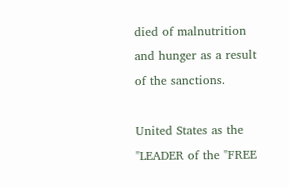died of malnutrition and hunger as a result of the sanctions.

United States as the "LEADER of the "FREE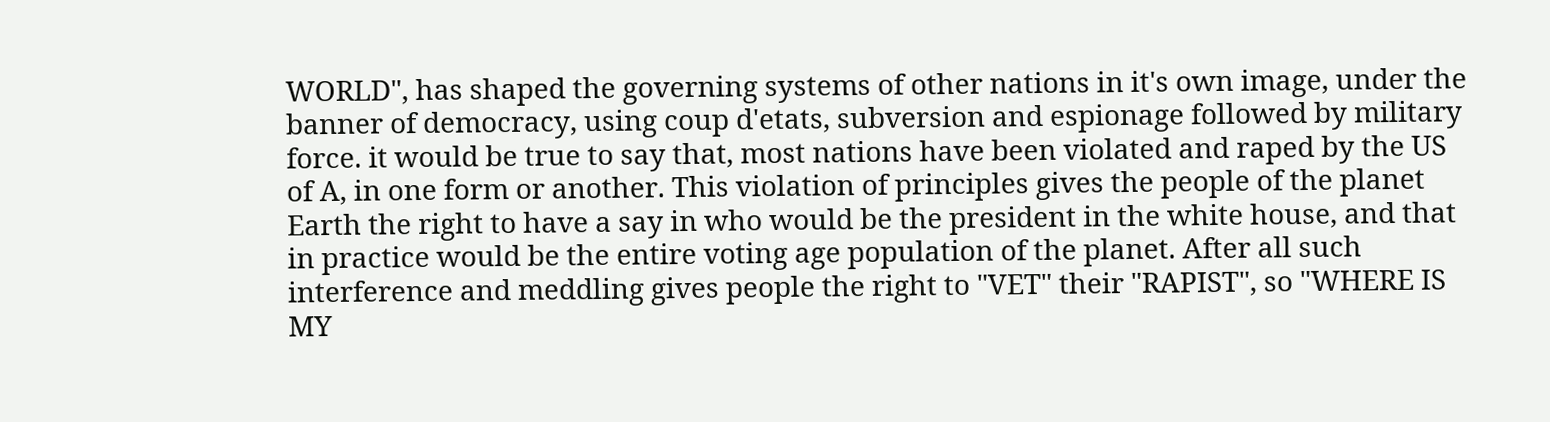WORLD", has shaped the governing systems of other nations in it's own image, under the banner of democracy, using coup d'etats, subversion and espionage followed by military force. it would be true to say that, most nations have been violated and raped by the US of A, in one form or another. This violation of principles gives the people of the planet Earth the right to have a say in who would be the president in the white house, and that in practice would be the entire voting age population of the planet. After all such interference and meddling gives people the right to "VET" their "RAPIST", so "WHERE IS MY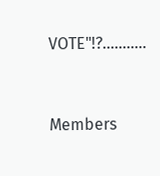VOTE"!?...........


Members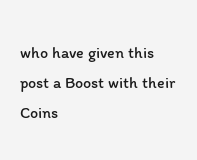who have given this post a Boost with their Coins